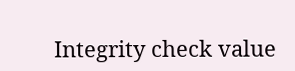Integrity check value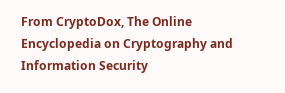From CryptoDox, The Online Encyclopedia on Cryptography and Information Security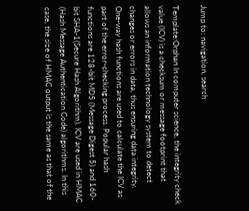Jump to: navigation, search

Template:Orphan In computer science, the integrity check value (ICV) is a checksum or message footprint that allows an information technology system to detect changes or errors in data, thus ensuring data integrity. One-way hash functions are used to calculate the ICV as part of the error-checking process. Popular hash functions are 128-bit MD5 (Message Digest 5) and 160-bit SHA-1(Secure Hash Algorithm). ICV are used in HMAC (Hash Message Authentication Code) algorithms. In this case, the size of HMAC output is the same as that of the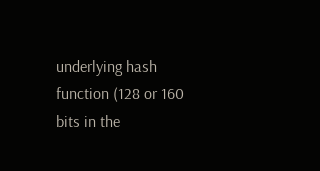underlying hash function (128 or 160 bits in the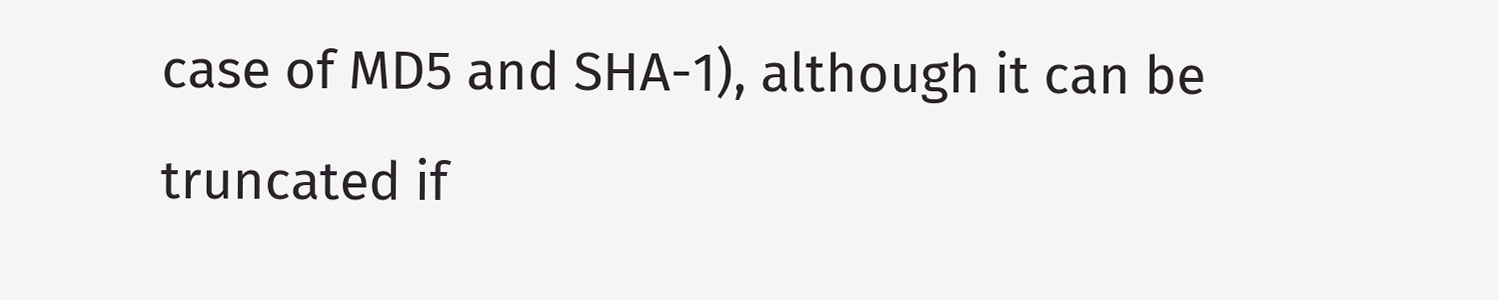case of MD5 and SHA-1), although it can be truncated if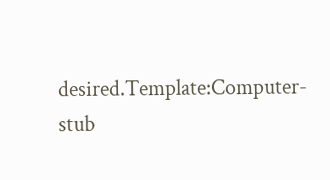desired.Template:Computer-stub